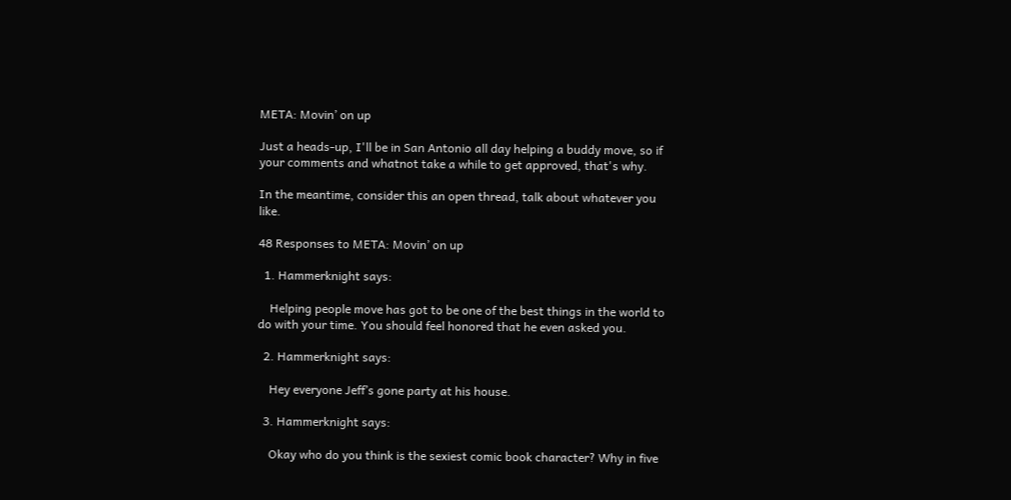META: Movin’ on up

Just a heads-up, I'll be in San Antonio all day helping a buddy move, so if your comments and whatnot take a while to get approved, that's why.

In the meantime, consider this an open thread, talk about whatever you like.

48 Responses to META: Movin’ on up

  1. Hammerknight says:

    Helping people move has got to be one of the best things in the world to do with your time. You should feel honored that he even asked you.

  2. Hammerknight says:

    Hey everyone Jeff’s gone party at his house.

  3. Hammerknight says:

    Okay who do you think is the sexiest comic book character? Why in five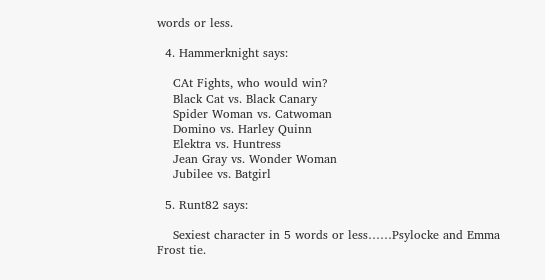words or less.

  4. Hammerknight says:

    CAt Fights, who would win?
    Black Cat vs. Black Canary
    Spider Woman vs. Catwoman
    Domino vs. Harley Quinn
    Elektra vs. Huntress
    Jean Gray vs. Wonder Woman
    Jubilee vs. Batgirl

  5. Runt82 says:

    Sexiest character in 5 words or less……Psylocke and Emma Frost tie.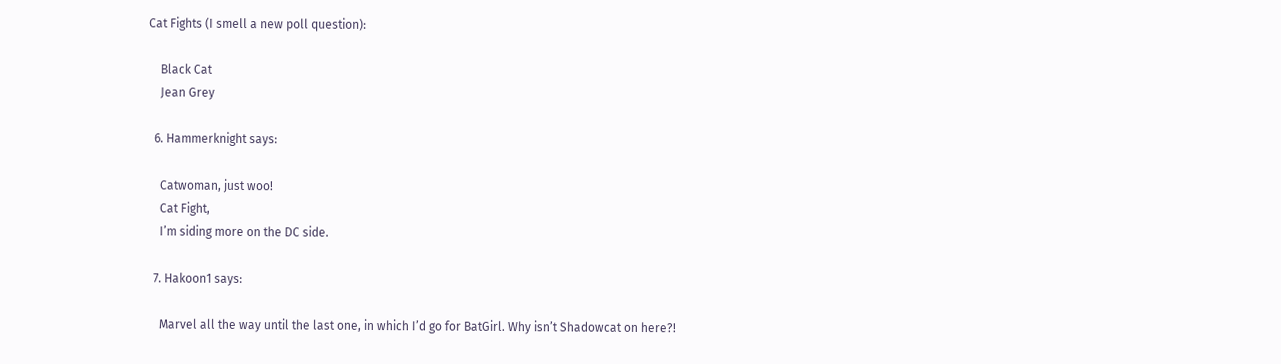Cat Fights (I smell a new poll question):

    Black Cat
    Jean Grey

  6. Hammerknight says:

    Catwoman, just woo!
    Cat Fight,
    I’m siding more on the DC side.

  7. Hakoon1 says:

    Marvel all the way until the last one, in which I’d go for BatGirl. Why isn’t Shadowcat on here?!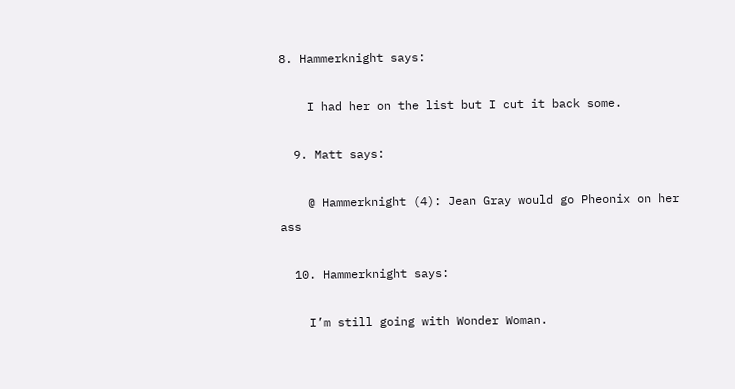8. Hammerknight says:

    I had her on the list but I cut it back some.

  9. Matt says:

    @ Hammerknight (4): Jean Gray would go Pheonix on her ass

  10. Hammerknight says:

    I’m still going with Wonder Woman.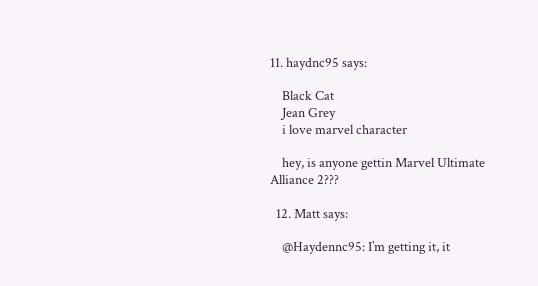11. haydnc95 says:

    Black Cat
    Jean Grey
    i love marvel character

    hey, is anyone gettin Marvel Ultimate Alliance 2???

  12. Matt says:

    @Haydennc95: I’m getting it, it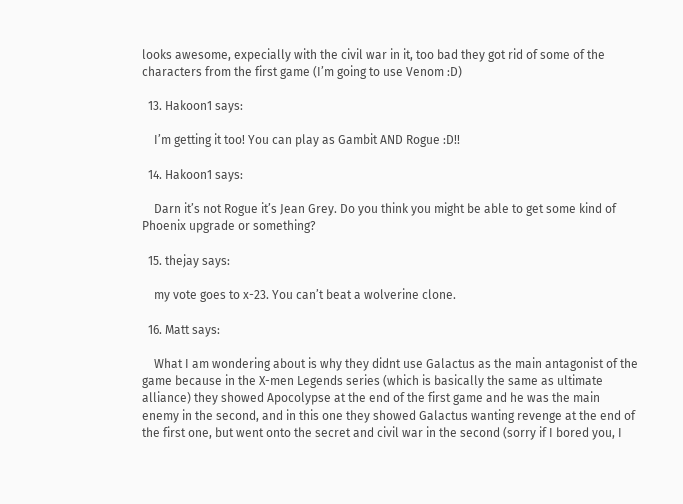looks awesome, expecially with the civil war in it, too bad they got rid of some of the characters from the first game (I’m going to use Venom :D)

  13. Hakoon1 says:

    I’m getting it too! You can play as Gambit AND Rogue :D!!

  14. Hakoon1 says:

    Darn it’s not Rogue it’s Jean Grey. Do you think you might be able to get some kind of Phoenix upgrade or something?

  15. thejay says:

    my vote goes to x-23. You can’t beat a wolverine clone.

  16. Matt says:

    What I am wondering about is why they didnt use Galactus as the main antagonist of the game because in the X-men Legends series (which is basically the same as ultimate alliance) they showed Apocolypse at the end of the first game and he was the main enemy in the second, and in this one they showed Galactus wanting revenge at the end of the first one, but went onto the secret and civil war in the second (sorry if I bored you, I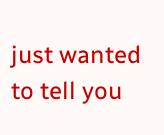just wanted to tell you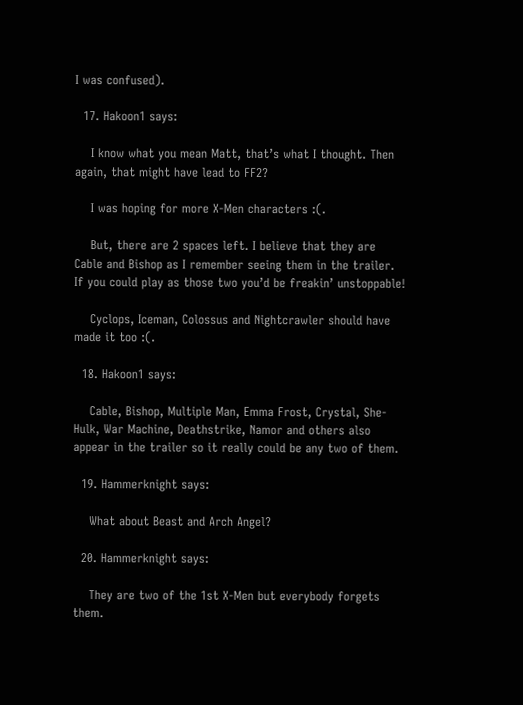I was confused).

  17. Hakoon1 says:

    I know what you mean Matt, that’s what I thought. Then again, that might have lead to FF2?

    I was hoping for more X-Men characters :(.

    But, there are 2 spaces left. I believe that they are Cable and Bishop as I remember seeing them in the trailer. If you could play as those two you’d be freakin’ unstoppable!

    Cyclops, Iceman, Colossus and Nightcrawler should have made it too :(.

  18. Hakoon1 says:

    Cable, Bishop, Multiple Man, Emma Frost, Crystal, She-Hulk, War Machine, Deathstrike, Namor and others also appear in the trailer so it really could be any two of them.

  19. Hammerknight says:

    What about Beast and Arch Angel?

  20. Hammerknight says:

    They are two of the 1st X-Men but everybody forgets them.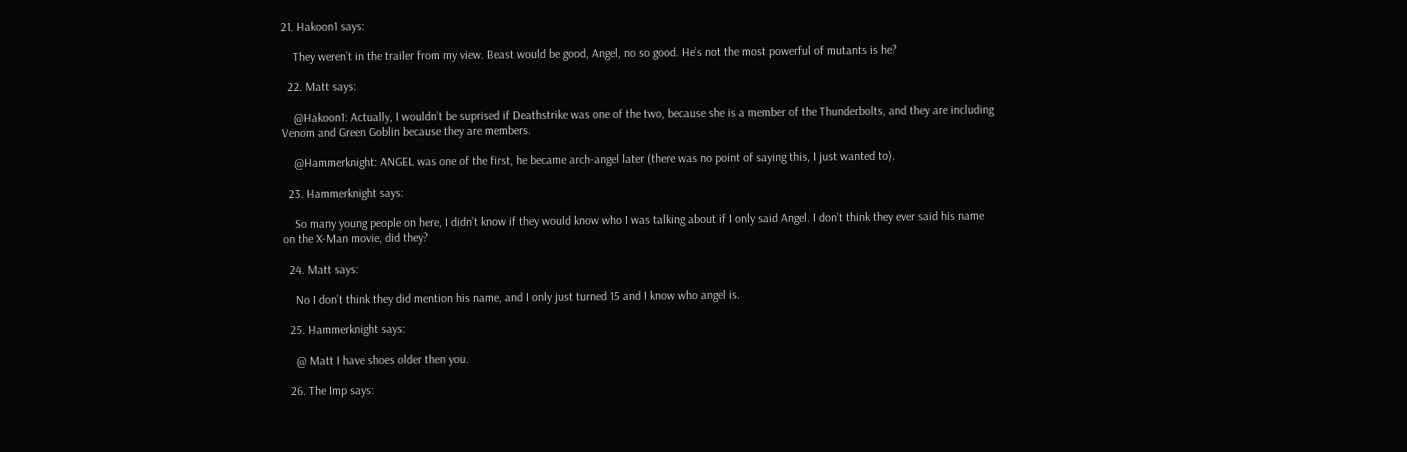21. Hakoon1 says:

    They weren’t in the trailer from my view. Beast would be good, Angel, no so good. He’s not the most powerful of mutants is he?

  22. Matt says:

    @Hakoon1: Actually, I wouldn’t be suprised if Deathstrike was one of the two, because she is a member of the Thunderbolts, and they are including Venom and Green Goblin because they are members.

    @Hammerknight: ANGEL was one of the first, he became arch-angel later (there was no point of saying this, I just wanted to).

  23. Hammerknight says:

    So many young people on here, I didn’t know if they would know who I was talking about if I only said Angel. I don’t think they ever said his name on the X-Man movie, did they?

  24. Matt says:

    No I don’t think they did mention his name, and I only just turned 15 and I know who angel is.

  25. Hammerknight says:

    @ Matt I have shoes older then you.

  26. The Imp says: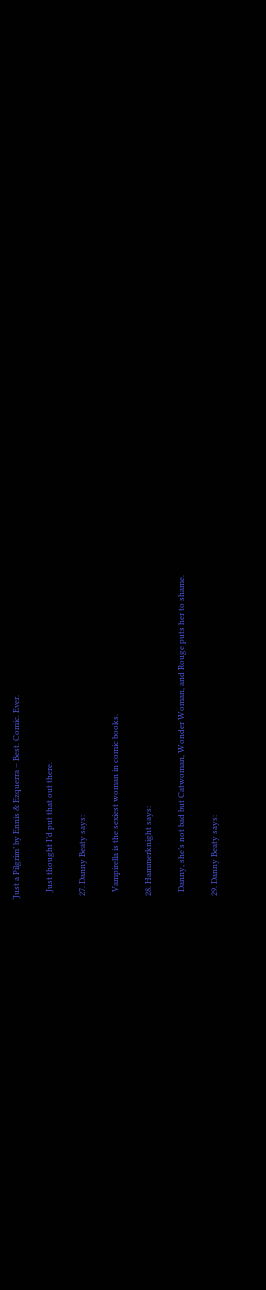‘Just a Pilgrim’ by Ennis & Ezquerra – Best. Comic. Ever.

    Just thought I’d put that out there.

  27. Danny Beaty says:

    Vampirella is the sexiest woman in comic books.

  28. Hammerknight says:

    Danny, she’s not bad but Catwoman, Wonder Woman, and Rouge puts her to shame.

  29. Danny Beaty says: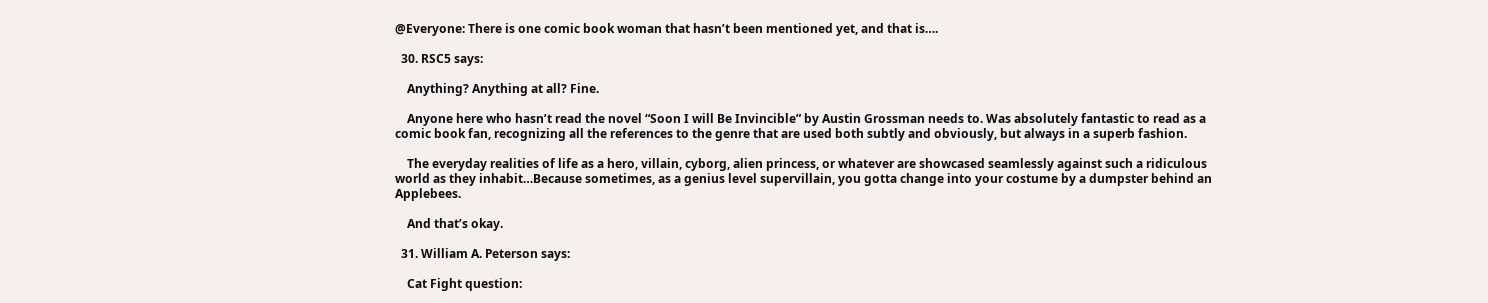@Everyone: There is one comic book woman that hasn’t been mentioned yet, and that is….

  30. RSC5 says:

    Anything? Anything at all? Fine.

    Anyone here who hasn’t read the novel “Soon I will Be Invincible” by Austin Grossman needs to. Was absolutely fantastic to read as a comic book fan, recognizing all the references to the genre that are used both subtly and obviously, but always in a superb fashion.

    The everyday realities of life as a hero, villain, cyborg, alien princess, or whatever are showcased seamlessly against such a ridiculous world as they inhabit…Because sometimes, as a genius level supervillain, you gotta change into your costume by a dumpster behind an Applebees.

    And that’s okay.

  31. William A. Peterson says:

    Cat Fight question: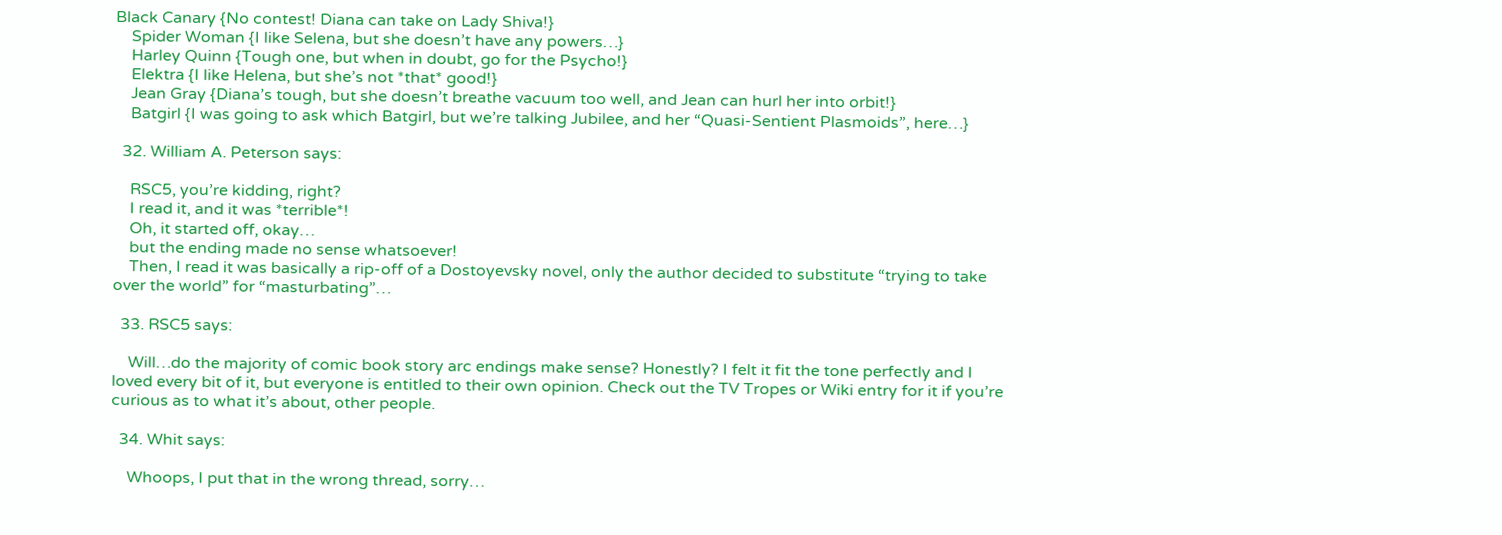Black Canary {No contest! Diana can take on Lady Shiva!}
    Spider Woman {I like Selena, but she doesn’t have any powers…}
    Harley Quinn {Tough one, but when in doubt, go for the Psycho!}
    Elektra {I like Helena, but she’s not *that* good!}
    Jean Gray {Diana’s tough, but she doesn’t breathe vacuum too well, and Jean can hurl her into orbit!}
    Batgirl {I was going to ask which Batgirl, but we’re talking Jubilee, and her “Quasi-Sentient Plasmoids”, here…}

  32. William A. Peterson says:

    RSC5, you’re kidding, right?
    I read it, and it was *terrible*!
    Oh, it started off, okay…
    but the ending made no sense whatsoever!
    Then, I read it was basically a rip-off of a Dostoyevsky novel, only the author decided to substitute “trying to take over the world” for “masturbating”…

  33. RSC5 says:

    Will…do the majority of comic book story arc endings make sense? Honestly? I felt it fit the tone perfectly and I loved every bit of it, but everyone is entitled to their own opinion. Check out the TV Tropes or Wiki entry for it if you’re curious as to what it’s about, other people.

  34. Whit says:

    Whoops, I put that in the wrong thread, sorry…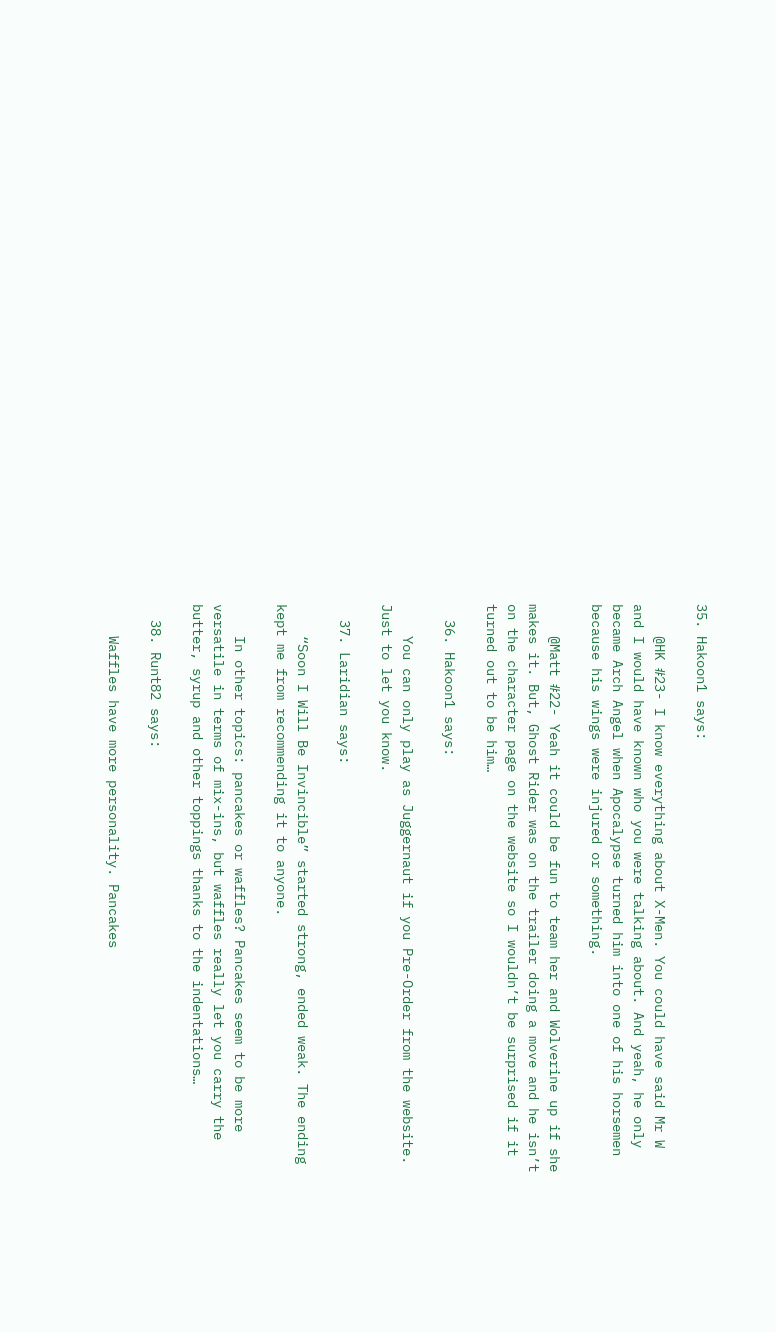35. Hakoon1 says:

    @HK #23- I know everything about X-Men. You could have said Mr W and I would have known who you were talking about. And yeah, he only became Arch Angel when Apocalypse turned him into one of his horsemen because his wings were injured or something.

    @Matt #22- Yeah it could be fun to team her and Wolverine up if she makes it. But, Ghost Rider was on the trailer doing a move and he isn’t on the character page on the website so I wouldn’t be surprised if it turned out to be him…

  36. Hakoon1 says:

    You can only play as Juggernaut if you Pre-Order from the website. Just to let you know.

  37. Laridian says:

    “Soon I Will Be Invincible” started strong, ended weak. The ending kept me from recommending it to anyone.

    In other topics: pancakes or waffles? Pancakes seem to be more versatile in terms of mix-ins, but waffles really let you carry the butter, syrup and other toppings thanks to the indentations…

  38. Runt82 says:

    Waffles have more personality. Pancakes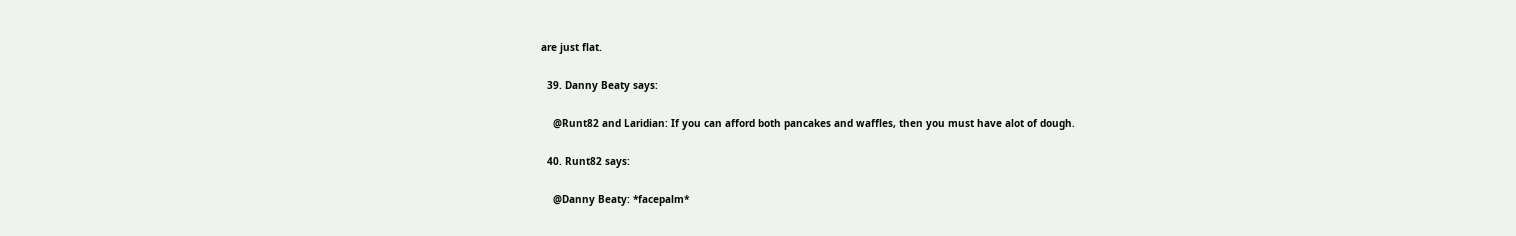are just flat.

  39. Danny Beaty says:

    @Runt82 and Laridian: If you can afford both pancakes and waffles, then you must have alot of dough.

  40. Runt82 says:

    @Danny Beaty: *facepalm*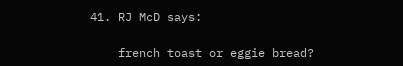41. RJ McD says:

    french toast or eggie bread?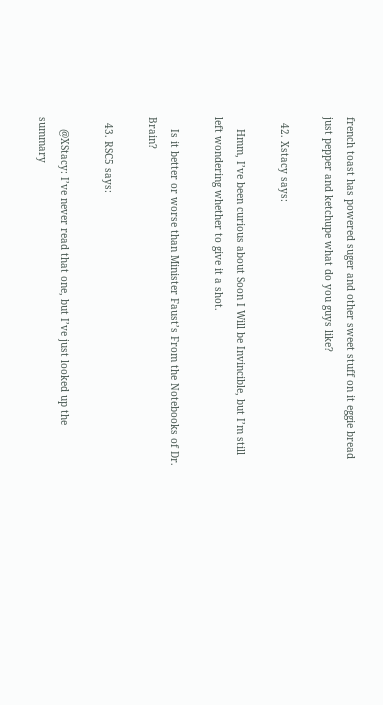french toast has powered suger and other sweet stuff on it eggie bread just pepper and ketchupe what do you guys like?

  42. Xstacy says:

    Hmm, I’ve been curious about Soon I Will be Invincible, but I’m still left wondering whether to give it a shot.

    Is it better or worse than Minister Faust’s From the Notebooks of Dr. Brain?

  43. RSC5 says:

    @XStacy: I’ve never read that one, but I’ve just looked up the summary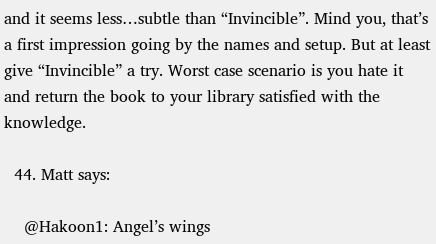and it seems less…subtle than “Invincible”. Mind you, that’s a first impression going by the names and setup. But at least give “Invincible” a try. Worst case scenario is you hate it and return the book to your library satisfied with the knowledge.

  44. Matt says:

    @Hakoon1: Angel’s wings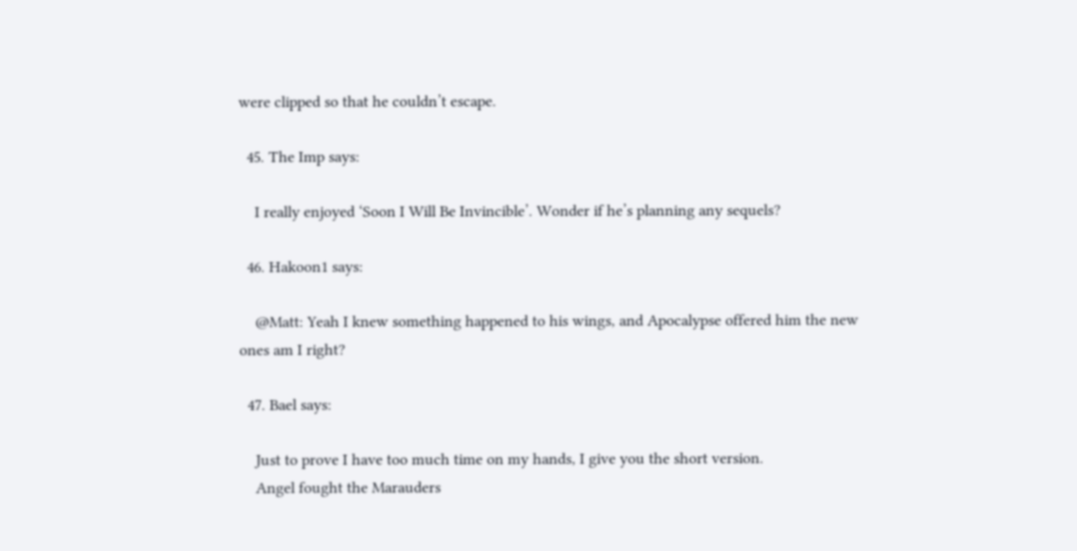were clipped so that he couldn’t escape.

  45. The Imp says:

    I really enjoyed ‘Soon I Will Be Invincible’. Wonder if he’s planning any sequels?

  46. Hakoon1 says:

    @Matt: Yeah I knew something happened to his wings, and Apocalypse offered him the new ones am I right?

  47. Bael says:

    Just to prove I have too much time on my hands, I give you the short version.
    Angel fought the Marauders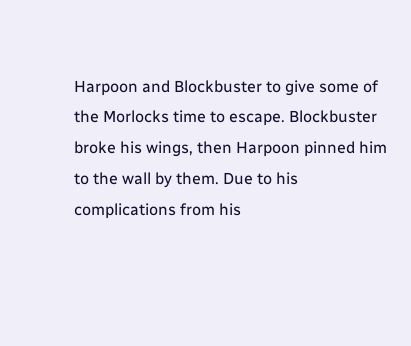Harpoon and Blockbuster to give some of the Morlocks time to escape. Blockbuster broke his wings, then Harpoon pinned him to the wall by them. Due to his complications from his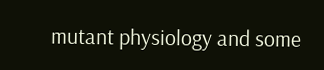mutant physiology and some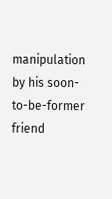manipulation by his soon-to-be-former friend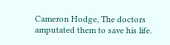Cameron Hodge, The doctors amputated them to save his life.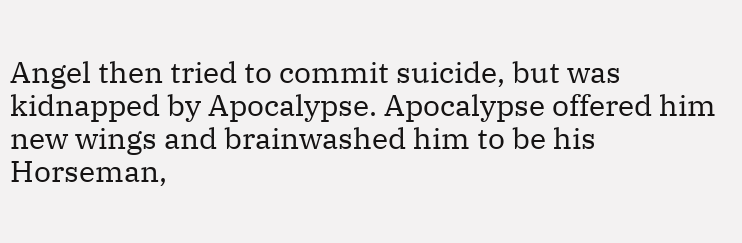Angel then tried to commit suicide, but was kidnapped by Apocalypse. Apocalypse offered him new wings and brainwashed him to be his Horseman,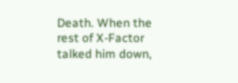Death. When the rest of X-Factor talked him down,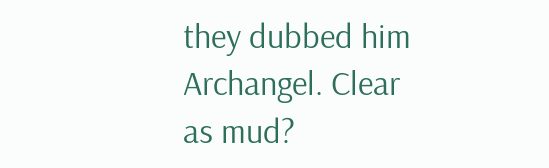they dubbed him Archangel. Clear as mud?